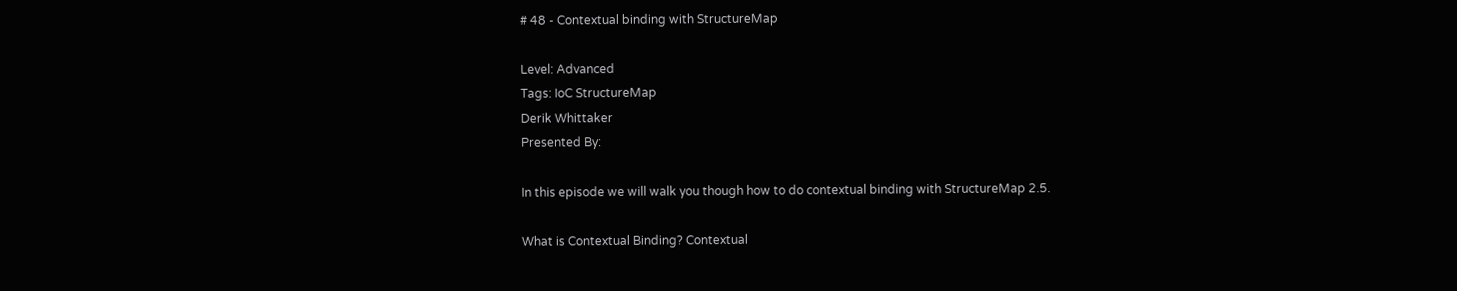# 48 - Contextual binding with StructureMap

Level: Advanced
Tags: IoC StructureMap
Derik Whittaker
Presented By:

In this episode we will walk you though how to do contextual binding with StructureMap 2.5.

What is Contextual Binding? Contextual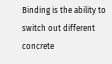Binding is the ability to switch out different concrete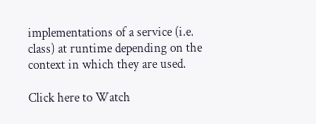implementations of a service (i.e. class) at runtime depending on the context in which they are used.

Click here to Watch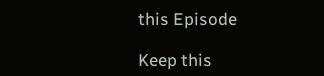this Episode

Keep this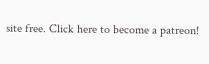site free. Click here to become a patreon!